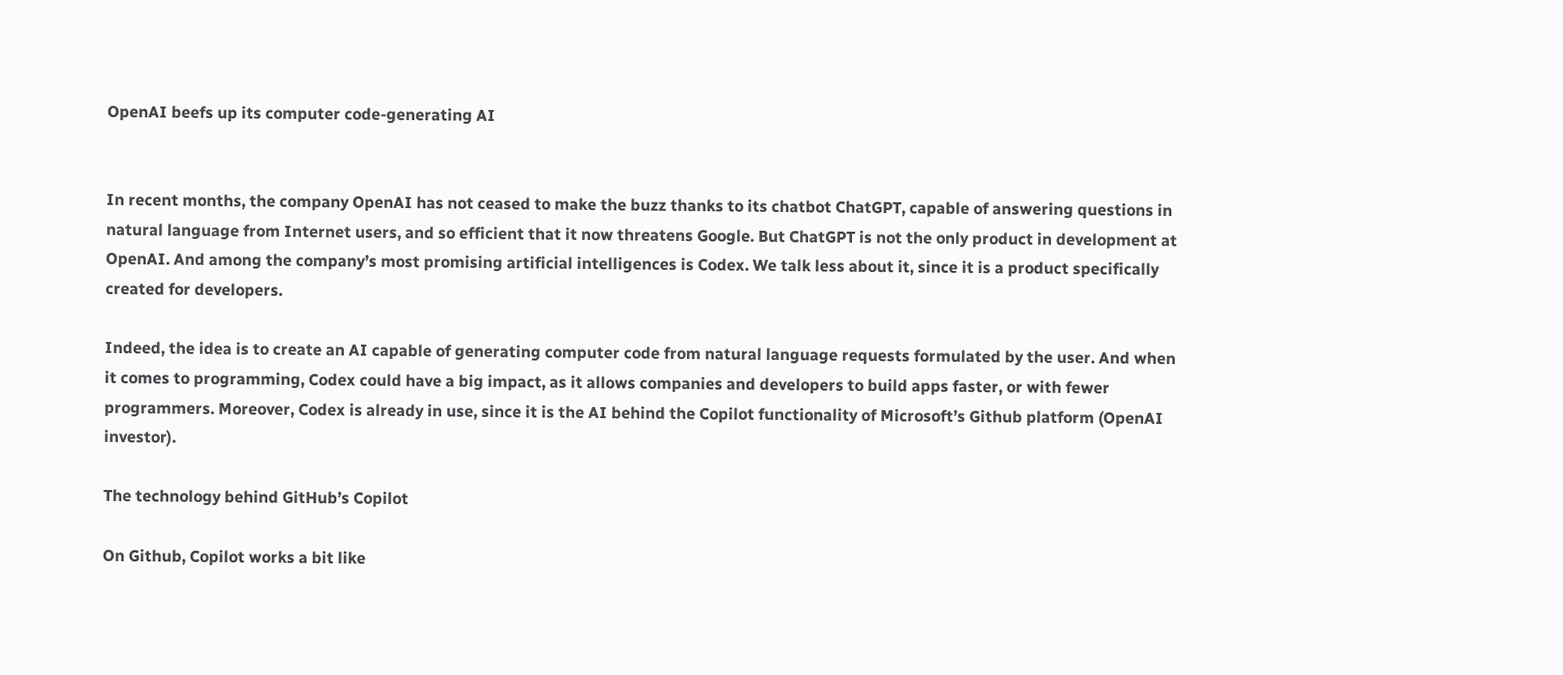OpenAI beefs up its computer code-generating AI


In recent months, the company OpenAI has not ceased to make the buzz thanks to its chatbot ChatGPT, capable of answering questions in natural language from Internet users, and so efficient that it now threatens Google. But ChatGPT is not the only product in development at OpenAI. And among the company’s most promising artificial intelligences is Codex. We talk less about it, since it is a product specifically created for developers.

Indeed, the idea is to create an AI capable of generating computer code from natural language requests formulated by the user. And when it comes to programming, Codex could have a big impact, as it allows companies and developers to build apps faster, or with fewer programmers. Moreover, Codex is already in use, since it is the AI behind the Copilot functionality of Microsoft’s Github platform (OpenAI investor).

The technology behind GitHub’s Copilot

On Github, Copilot works a bit like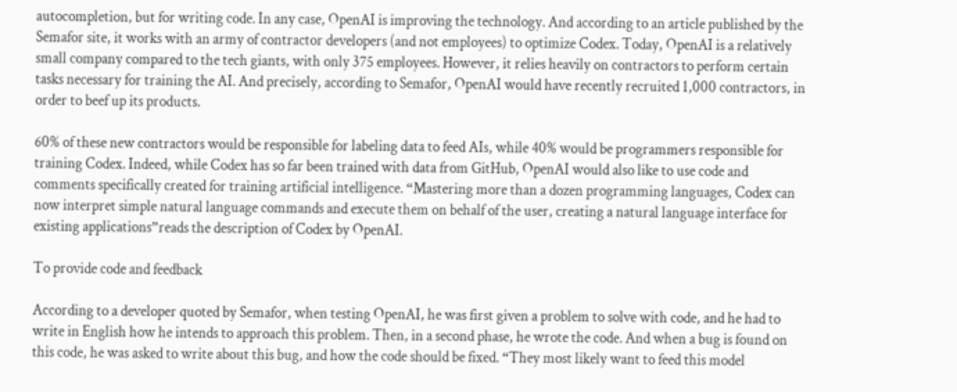autocompletion, but for writing code. In any case, OpenAI is improving the technology. And according to an article published by the Semafor site, it works with an army of contractor developers (and not employees) to optimize Codex. Today, OpenAI is a relatively small company compared to the tech giants, with only 375 employees. However, it relies heavily on contractors to perform certain tasks necessary for training the AI. And precisely, according to Semafor, OpenAI would have recently recruited 1,000 contractors, in order to beef up its products.

60% of these new contractors would be responsible for labeling data to feed AIs, while 40% would be programmers responsible for training Codex. Indeed, while Codex has so far been trained with data from GitHub, OpenAI would also like to use code and comments specifically created for training artificial intelligence. “Mastering more than a dozen programming languages, Codex can now interpret simple natural language commands and execute them on behalf of the user, creating a natural language interface for existing applications”reads the description of Codex by OpenAI.

To provide code and feedback

According to a developer quoted by Semafor, when testing OpenAI, he was first given a problem to solve with code, and he had to write in English how he intends to approach this problem. Then, in a second phase, he wrote the code. And when a bug is found on this code, he was asked to write about this bug, and how the code should be fixed. “They most likely want to feed this model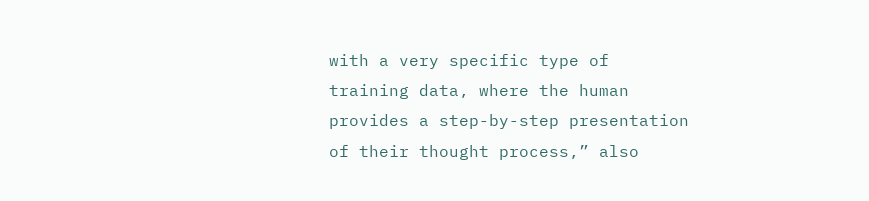with a very specific type of training data, where the human provides a step-by-step presentation of their thought process,” also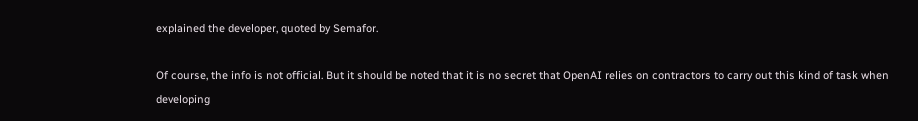explained the developer, quoted by Semafor.

Of course, the info is not official. But it should be noted that it is no secret that OpenAI relies on contractors to carry out this kind of task when developing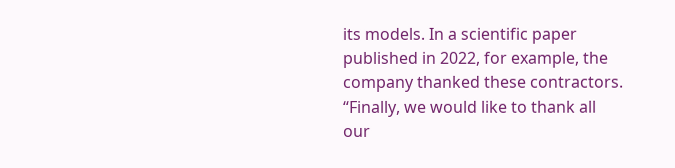its models. In a scientific paper published in 2022, for example, the company thanked these contractors. “Finally, we would like to thank all our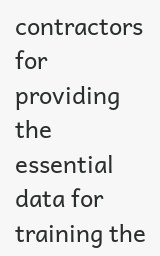contractors for providing the essential data for training the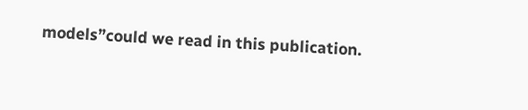models”could we read in this publication.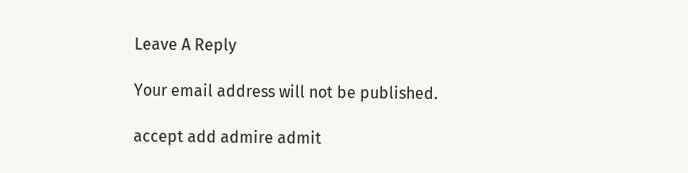Leave A Reply

Your email address will not be published.

accept add admire admit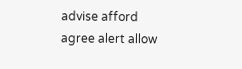advise afford agree alert allow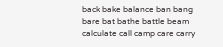back bake balance ban bang bare bat bathe battle beam calculate call camp care carry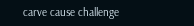carve cause challenge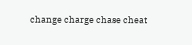change charge chase cheat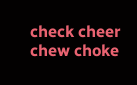check cheer chew choke